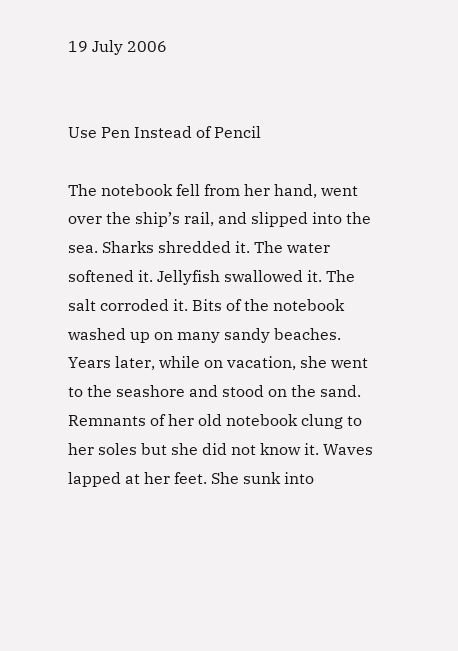19 July 2006


Use Pen Instead of Pencil

The notebook fell from her hand, went over the ship’s rail, and slipped into the sea. Sharks shredded it. The water softened it. Jellyfish swallowed it. The salt corroded it. Bits of the notebook washed up on many sandy beaches. Years later, while on vacation, she went to the seashore and stood on the sand. Remnants of her old notebook clung to her soles but she did not know it. Waves lapped at her feet. She sunk into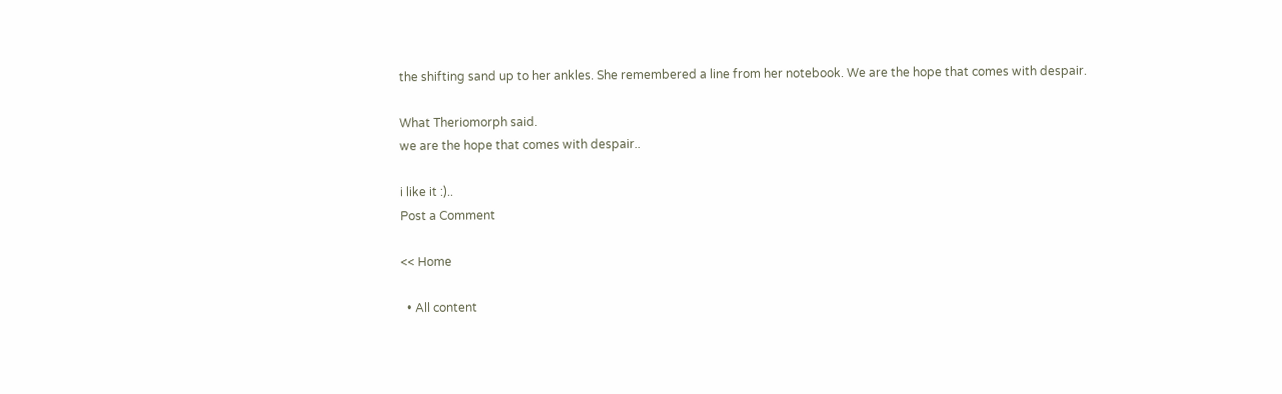the shifting sand up to her ankles. She remembered a line from her notebook. We are the hope that comes with despair.

What Theriomorph said.
we are the hope that comes with despair..

i like it :)..
Post a Comment

<< Home

  • All content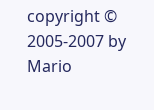copyright © 2005-2007 by Mario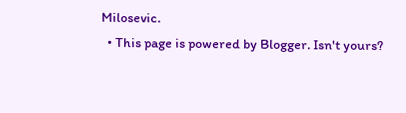Milosevic.
  • This page is powered by Blogger. Isn't yours?